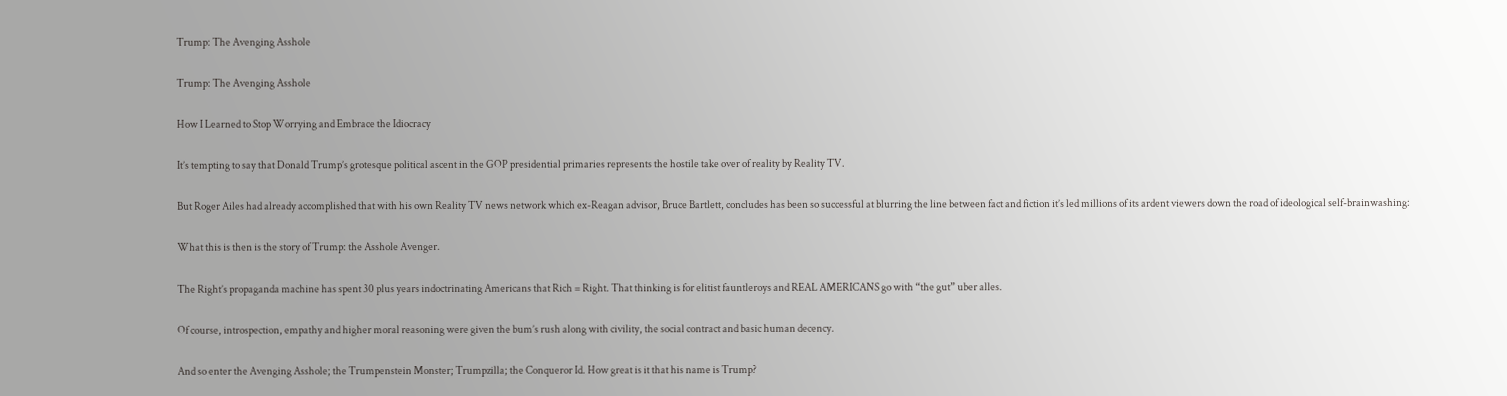Trump: The Avenging Asshole

Trump: The Avenging Asshole

How I Learned to Stop Worrying and Embrace the Idiocracy

It’s tempting to say that Donald Trump’s grotesque political ascent in the GOP presidential primaries represents the hostile take over of reality by Reality TV.

But Roger Ailes had already accomplished that with his own Reality TV news network which ex-Reagan advisor, Bruce Bartlett, concludes has been so successful at blurring the line between fact and fiction it’s led millions of its ardent viewers down the road of ideological self-brainwashing:

What this is then is the story of Trump: the Asshole Avenger.

The Right’s propaganda machine has spent 30 plus years indoctrinating Americans that Rich = Right. That thinking is for elitist fauntleroys and REAL AMERICANS go with “the gut” uber alles.

Of course, introspection, empathy and higher moral reasoning were given the bum’s rush along with civility, the social contract and basic human decency.

And so enter the Avenging Asshole; the Trumpenstein Monster; Trumpzilla; the Conqueror Id. How great is it that his name is Trump?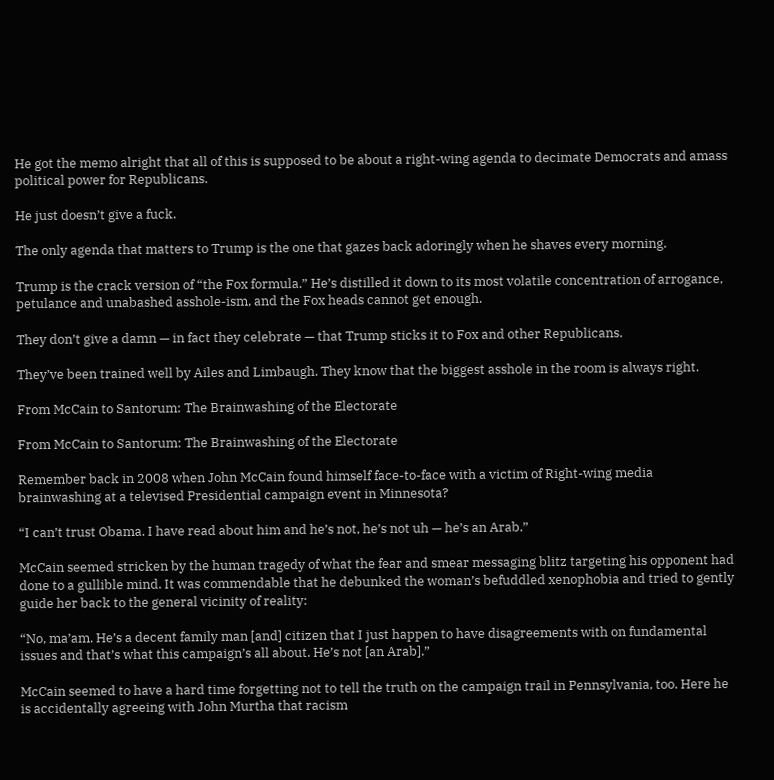He got the memo alright that all of this is supposed to be about a right-wing agenda to decimate Democrats and amass political power for Republicans.

He just doesn’t give a fuck.

The only agenda that matters to Trump is the one that gazes back adoringly when he shaves every morning.

Trump is the crack version of “the Fox formula.” He’s distilled it down to its most volatile concentration of arrogance, petulance and unabashed asshole-ism, and the Fox heads cannot get enough.

They don’t give a damn — in fact they celebrate — that Trump sticks it to Fox and other Republicans.

They’ve been trained well by Ailes and Limbaugh. They know that the biggest asshole in the room is always right.

From McCain to Santorum: The Brainwashing of the Electorate

From McCain to Santorum: The Brainwashing of the Electorate

Remember back in 2008 when John McCain found himself face-to-face with a victim of Right-wing media brainwashing at a televised Presidential campaign event in Minnesota?

“I can’t trust Obama. I have read about him and he’s not, he’s not uh — he’s an Arab.”

McCain seemed stricken by the human tragedy of what the fear and smear messaging blitz targeting his opponent had done to a gullible mind. It was commendable that he debunked the woman’s befuddled xenophobia and tried to gently guide her back to the general vicinity of reality:

“No, ma’am. He’s a decent family man [and] citizen that I just happen to have disagreements with on fundamental issues and that’s what this campaign’s all about. He’s not [an Arab].”

McCain seemed to have a hard time forgetting not to tell the truth on the campaign trail in Pennsylvania, too. Here he is accidentally agreeing with John Murtha that racism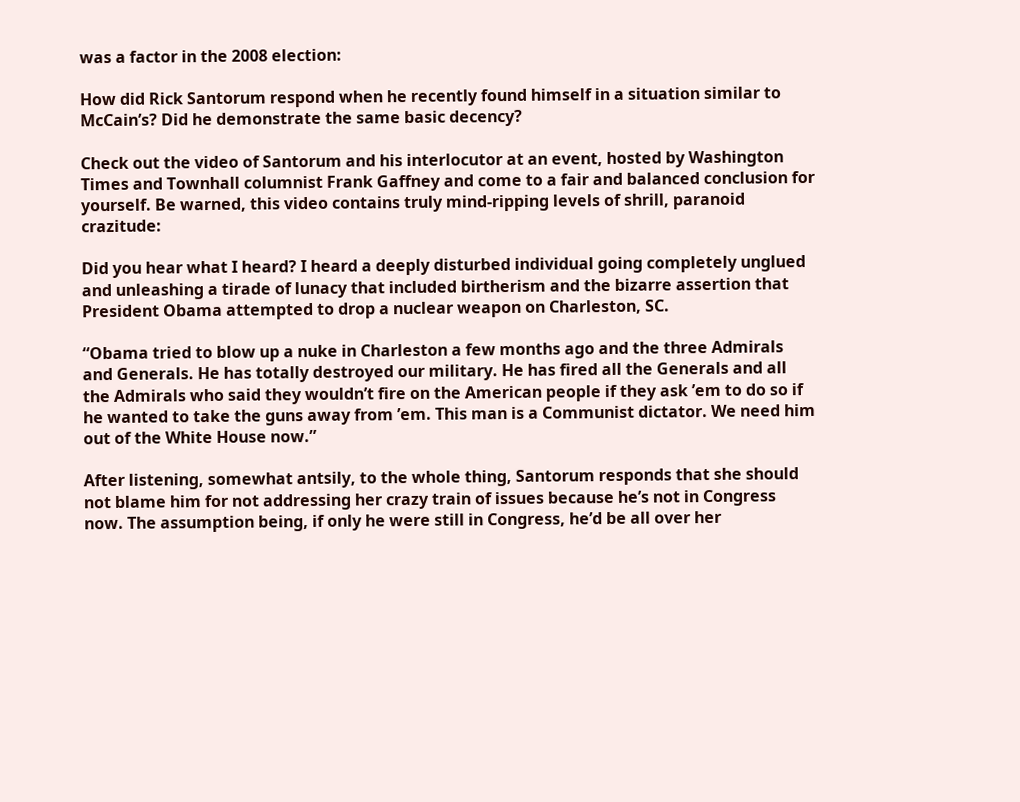was a factor in the 2008 election:

How did Rick Santorum respond when he recently found himself in a situation similar to McCain’s? Did he demonstrate the same basic decency?

Check out the video of Santorum and his interlocutor at an event, hosted by Washington Times and Townhall columnist Frank Gaffney and come to a fair and balanced conclusion for yourself. Be warned, this video contains truly mind-ripping levels of shrill, paranoid crazitude:

Did you hear what I heard? I heard a deeply disturbed individual going completely unglued and unleashing a tirade of lunacy that included birtherism and the bizarre assertion that President Obama attempted to drop a nuclear weapon on Charleston, SC.

“Obama tried to blow up a nuke in Charleston a few months ago and the three Admirals and Generals. He has totally destroyed our military. He has fired all the Generals and all the Admirals who said they wouldn’t fire on the American people if they ask ’em to do so if he wanted to take the guns away from ’em. This man is a Communist dictator. We need him out of the White House now.”

After listening, somewhat antsily, to the whole thing, Santorum responds that she should not blame him for not addressing her crazy train of issues because he’s not in Congress now. The assumption being, if only he were still in Congress, he’d be all over her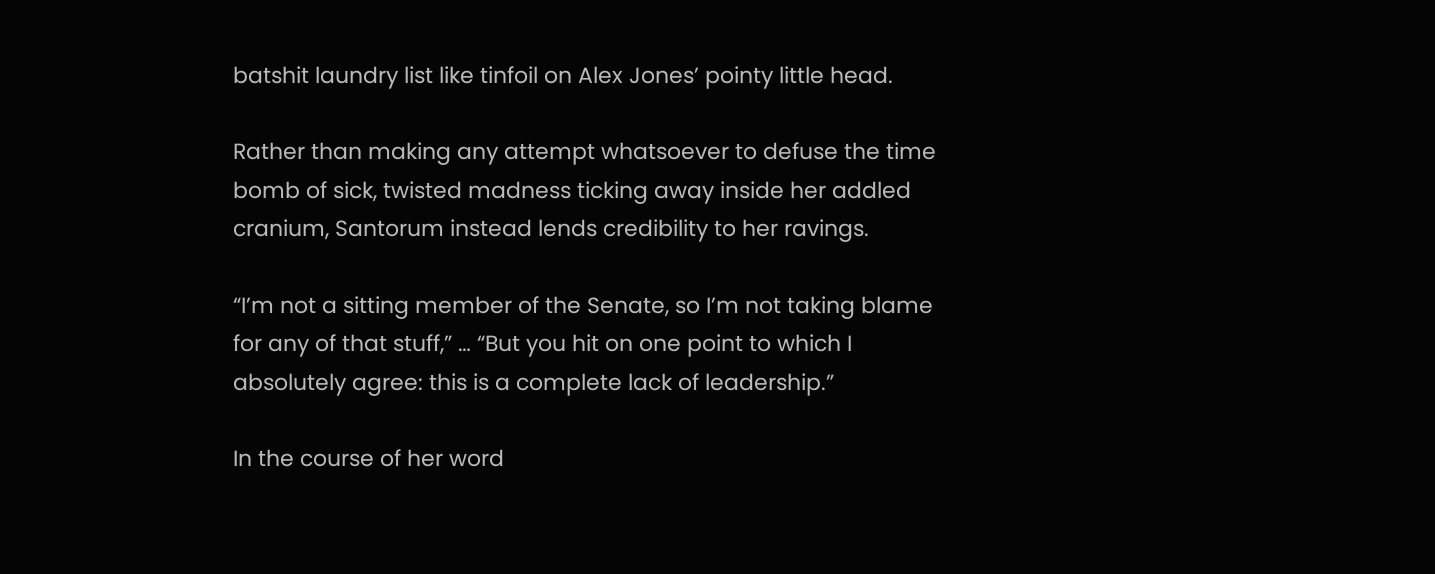batshit laundry list like tinfoil on Alex Jones’ pointy little head.

Rather than making any attempt whatsoever to defuse the time bomb of sick, twisted madness ticking away inside her addled cranium, Santorum instead lends credibility to her ravings.

“I’m not a sitting member of the Senate, so I’m not taking blame for any of that stuff,” … “But you hit on one point to which I absolutely agree: this is a complete lack of leadership.”

In the course of her word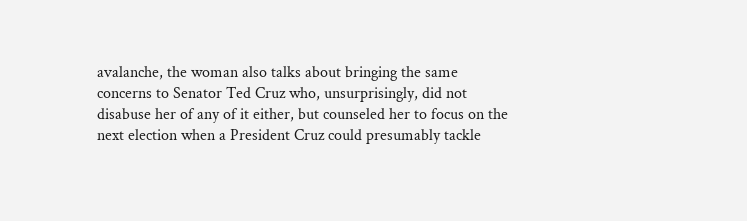avalanche, the woman also talks about bringing the same concerns to Senator Ted Cruz who, unsurprisingly, did not disabuse her of any of it either, but counseled her to focus on the next election when a President Cruz could presumably tackle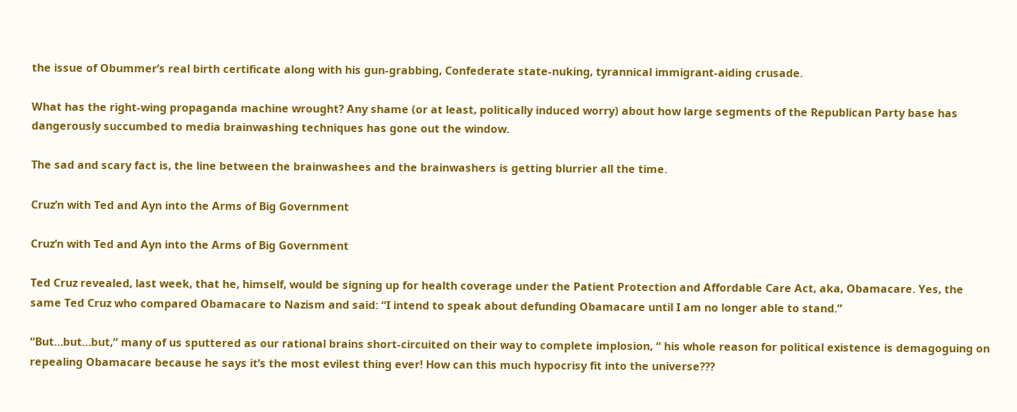the issue of Obummer’s real birth certificate along with his gun-grabbing, Confederate state-nuking, tyrannical immigrant-aiding crusade.

What has the right-wing propaganda machine wrought? Any shame (or at least, politically induced worry) about how large segments of the Republican Party base has dangerously succumbed to media brainwashing techniques has gone out the window.

The sad and scary fact is, the line between the brainwashees and the brainwashers is getting blurrier all the time.

Cruz’n with Ted and Ayn into the Arms of Big Government

Cruz’n with Ted and Ayn into the Arms of Big Government

Ted Cruz revealed, last week, that he, himself, would be signing up for health coverage under the Patient Protection and Affordable Care Act, aka, Obamacare. Yes, the same Ted Cruz who compared Obamacare to Nazism and said: “I intend to speak about defunding Obamacare until I am no longer able to stand.”

“But…but…but,” many of us sputtered as our rational brains short-circuited on their way to complete implosion, “ his whole reason for political existence is demagoguing on repealing Obamacare because he says it’s the most evilest thing ever! How can this much hypocrisy fit into the universe???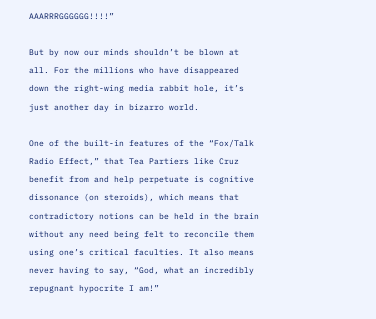AAARRRGGGGGG!!!!”

But by now our minds shouldn’t be blown at all. For the millions who have disappeared down the right-wing media rabbit hole, it’s just another day in bizarro world.

One of the built-in features of the “Fox/Talk Radio Effect,” that Tea Partiers like Cruz benefit from and help perpetuate is cognitive dissonance (on steroids), which means that contradictory notions can be held in the brain without any need being felt to reconcile them using one’s critical faculties. It also means never having to say, “God, what an incredibly repugnant hypocrite I am!”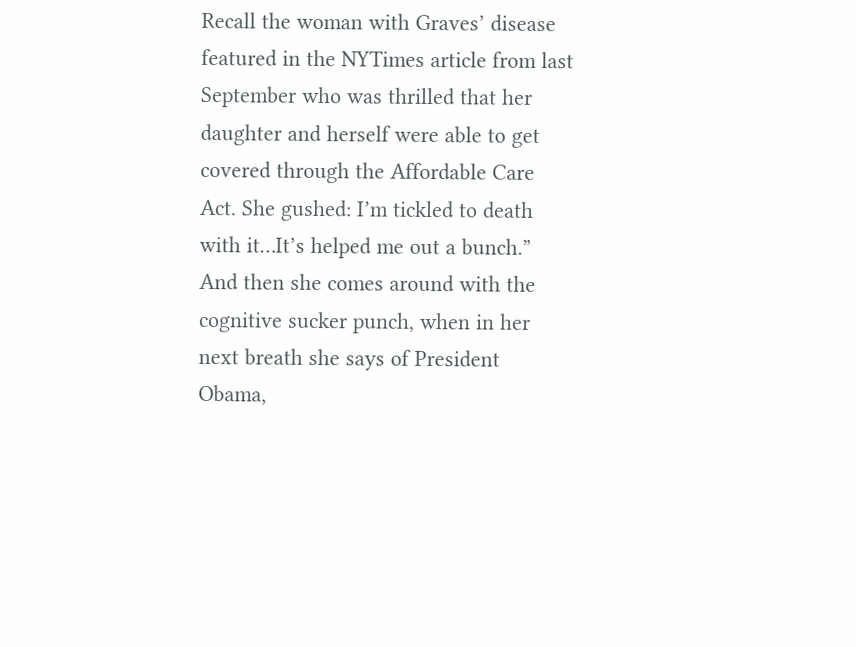Recall the woman with Graves’ disease featured in the NYTimes article from last September who was thrilled that her daughter and herself were able to get covered through the Affordable Care Act. She gushed: I’m tickled to death with it…It’s helped me out a bunch.” And then she comes around with the cognitive sucker punch, when in her next breath she says of President Obama,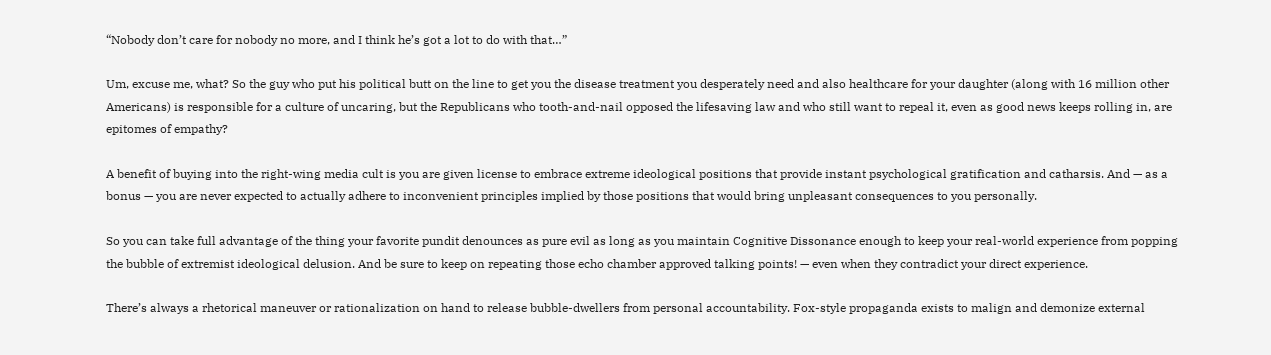“Nobody don’t care for nobody no more, and I think he’s got a lot to do with that…”

Um, excuse me, what? So the guy who put his political butt on the line to get you the disease treatment you desperately need and also healthcare for your daughter (along with 16 million other Americans) is responsible for a culture of uncaring, but the Republicans who tooth-and-nail opposed the lifesaving law and who still want to repeal it, even as good news keeps rolling in, are epitomes of empathy?

A benefit of buying into the right-wing media cult is you are given license to embrace extreme ideological positions that provide instant psychological gratification and catharsis. And — as a bonus — you are never expected to actually adhere to inconvenient principles implied by those positions that would bring unpleasant consequences to you personally.

So you can take full advantage of the thing your favorite pundit denounces as pure evil as long as you maintain Cognitive Dissonance enough to keep your real-world experience from popping the bubble of extremist ideological delusion. And be sure to keep on repeating those echo chamber approved talking points! — even when they contradict your direct experience.

There’s always a rhetorical maneuver or rationalization on hand to release bubble-dwellers from personal accountability. Fox-style propaganda exists to malign and demonize external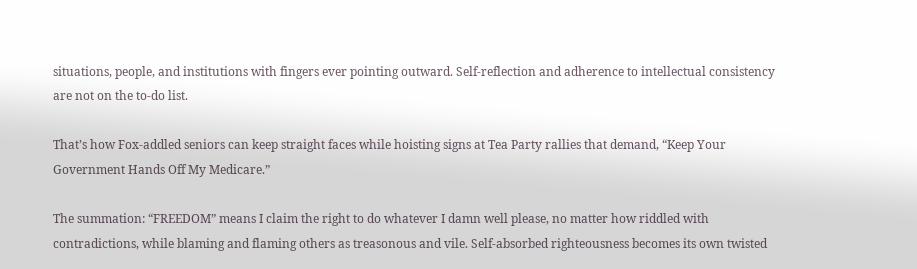situations, people, and institutions with fingers ever pointing outward. Self-reflection and adherence to intellectual consistency are not on the to-do list.

That’s how Fox-addled seniors can keep straight faces while hoisting signs at Tea Party rallies that demand, “Keep Your Government Hands Off My Medicare.”

The summation: “FREEDOM” means I claim the right to do whatever I damn well please, no matter how riddled with contradictions, while blaming and flaming others as treasonous and vile. Self-absorbed righteousness becomes its own twisted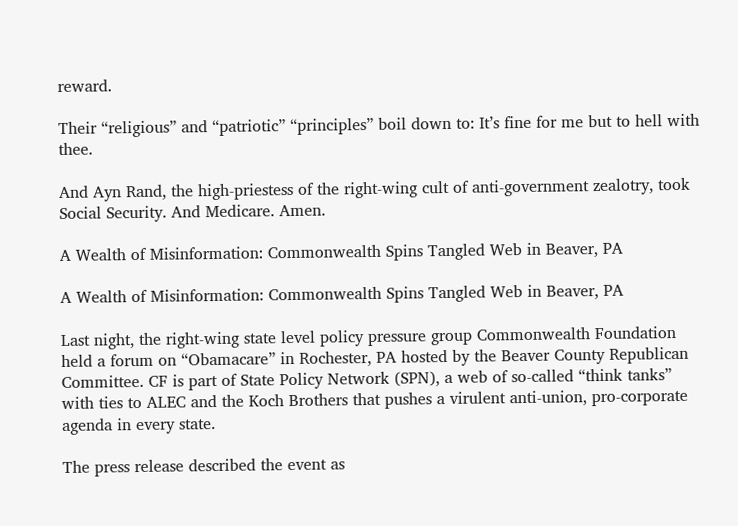reward.

Their “religious” and “patriotic” “principles” boil down to: It’s fine for me but to hell with thee.

And Ayn Rand, the high-priestess of the right-wing cult of anti-government zealotry, took Social Security. And Medicare. Amen.

A Wealth of Misinformation: Commonwealth Spins Tangled Web in Beaver, PA

A Wealth of Misinformation: Commonwealth Spins Tangled Web in Beaver, PA

Last night, the right-wing state level policy pressure group Commonwealth Foundation held a forum on “Obamacare” in Rochester, PA hosted by the Beaver County Republican Committee. CF is part of State Policy Network (SPN), a web of so-called “think tanks” with ties to ALEC and the Koch Brothers that pushes a virulent anti-union, pro-corporate agenda in every state.

The press release described the event as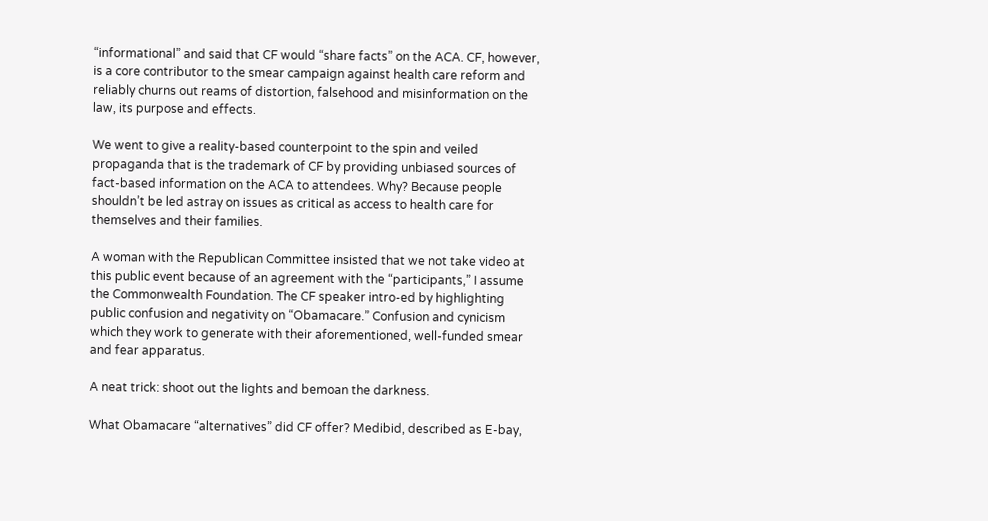“informational” and said that CF would “share facts” on the ACA. CF, however, is a core contributor to the smear campaign against health care reform and reliably churns out reams of distortion, falsehood and misinformation on the law, its purpose and effects.

We went to give a reality-based counterpoint to the spin and veiled propaganda that is the trademark of CF by providing unbiased sources of fact-based information on the ACA to attendees. Why? Because people shouldn’t be led astray on issues as critical as access to health care for themselves and their families.

A woman with the Republican Committee insisted that we not take video at this public event because of an agreement with the “participants,” I assume the Commonwealth Foundation. The CF speaker intro-ed by highlighting public confusion and negativity on “Obamacare.” Confusion and cynicism which they work to generate with their aforementioned, well-funded smear and fear apparatus.

A neat trick: shoot out the lights and bemoan the darkness.

What Obamacare “alternatives” did CF offer? Medibid, described as E-bay,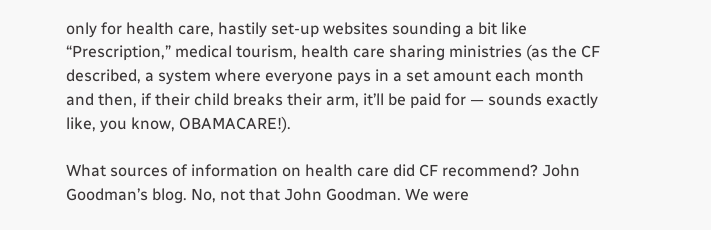only for health care, hastily set-up websites sounding a bit like “Prescription,” medical tourism, health care sharing ministries (as the CF described, a system where everyone pays in a set amount each month and then, if their child breaks their arm, it’ll be paid for — sounds exactly like, you know, OBAMACARE!).

What sources of information on health care did CF recommend? John Goodman’s blog. No, not that John Goodman. We were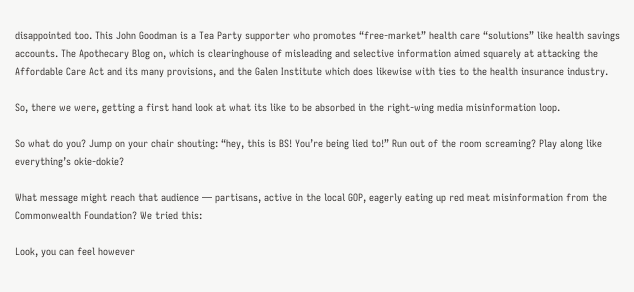disappointed too. This John Goodman is a Tea Party supporter who promotes “free-market” health care “solutions” like health savings accounts. The Apothecary Blog on, which is clearinghouse of misleading and selective information aimed squarely at attacking the Affordable Care Act and its many provisions, and the Galen Institute which does likewise with ties to the health insurance industry.

So, there we were, getting a first hand look at what its like to be absorbed in the right-wing media misinformation loop.

So what do you? Jump on your chair shouting: “hey, this is BS! You’re being lied to!” Run out of the room screaming? Play along like everything’s okie-dokie?

What message might reach that audience — partisans, active in the local GOP, eagerly eating up red meat misinformation from the Commonwealth Foundation? We tried this:

Look, you can feel however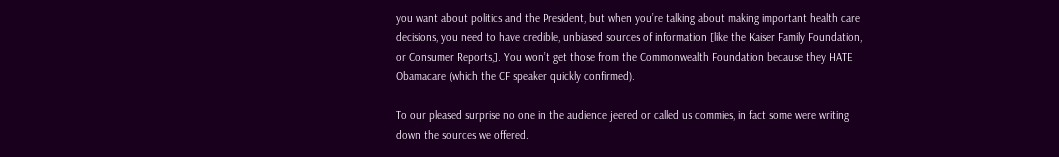you want about politics and the President, but when you’re talking about making important health care decisions, you need to have credible, unbiased sources of information [like the Kaiser Family Foundation, or Consumer Reports,]. You won’t get those from the Commonwealth Foundation because they HATE Obamacare (which the CF speaker quickly confirmed).

To our pleased surprise no one in the audience jeered or called us commies, in fact some were writing down the sources we offered.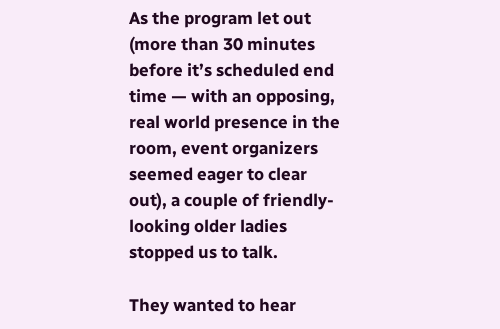As the program let out (more than 30 minutes before it’s scheduled end time — with an opposing, real world presence in the room, event organizers seemed eager to clear out), a couple of friendly-looking older ladies stopped us to talk.

They wanted to hear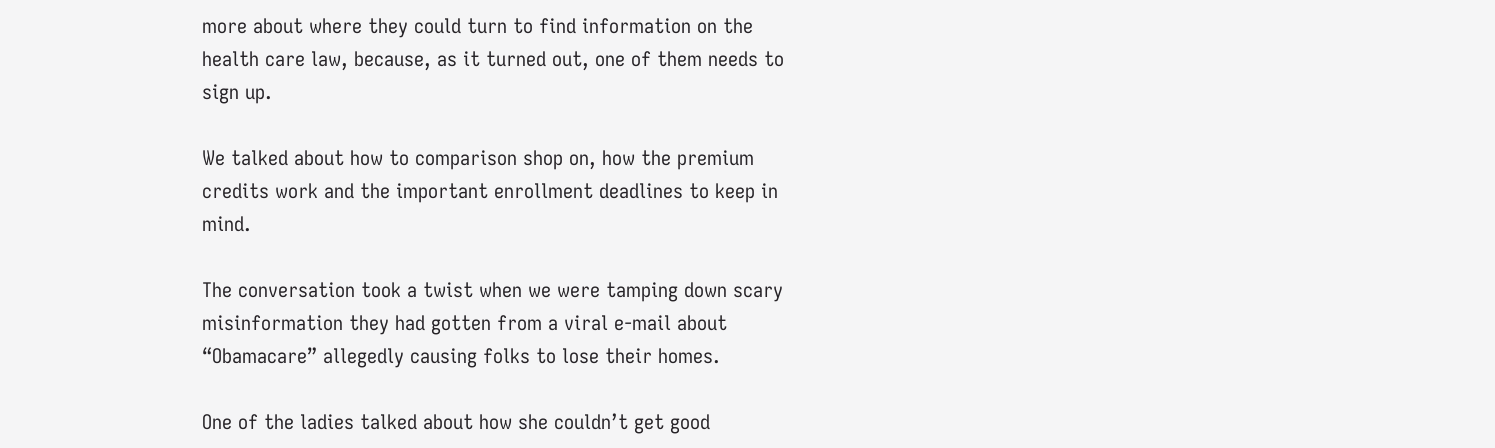more about where they could turn to find information on the health care law, because, as it turned out, one of them needs to sign up.

We talked about how to comparison shop on, how the premium credits work and the important enrollment deadlines to keep in mind.

The conversation took a twist when we were tamping down scary misinformation they had gotten from a viral e-mail about “Obamacare” allegedly causing folks to lose their homes.

One of the ladies talked about how she couldn’t get good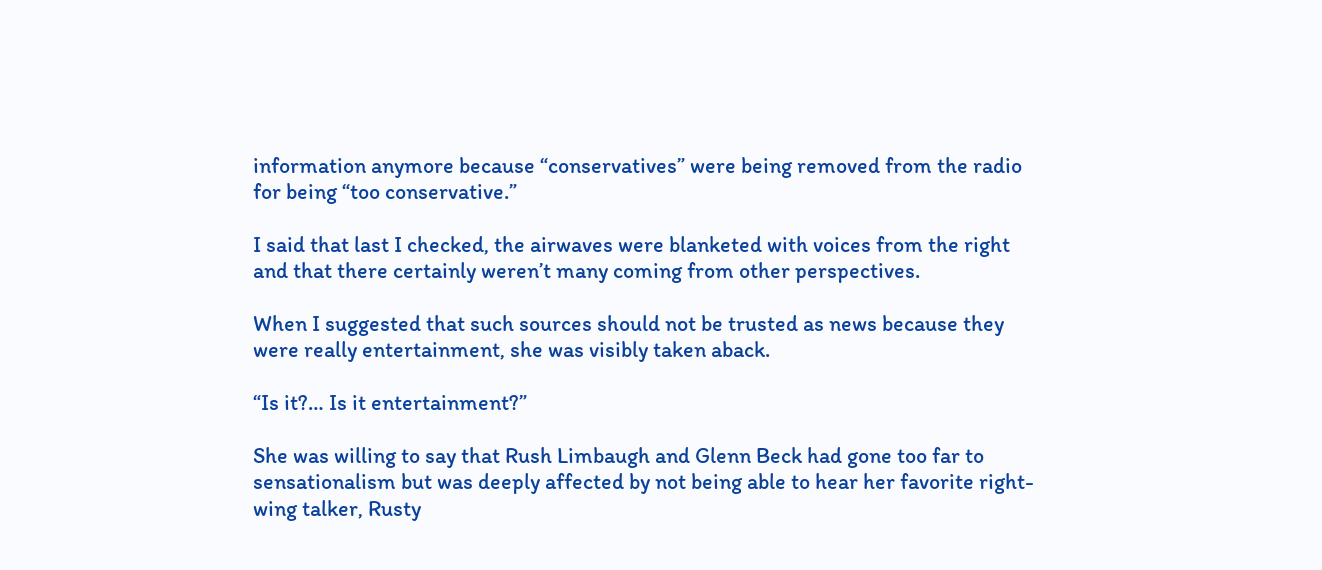information anymore because “conservatives” were being removed from the radio for being “too conservative.”

I said that last I checked, the airwaves were blanketed with voices from the right and that there certainly weren’t many coming from other perspectives.

When I suggested that such sources should not be trusted as news because they were really entertainment, she was visibly taken aback.

“Is it?… Is it entertainment?”

She was willing to say that Rush Limbaugh and Glenn Beck had gone too far to sensationalism but was deeply affected by not being able to hear her favorite right-wing talker, Rusty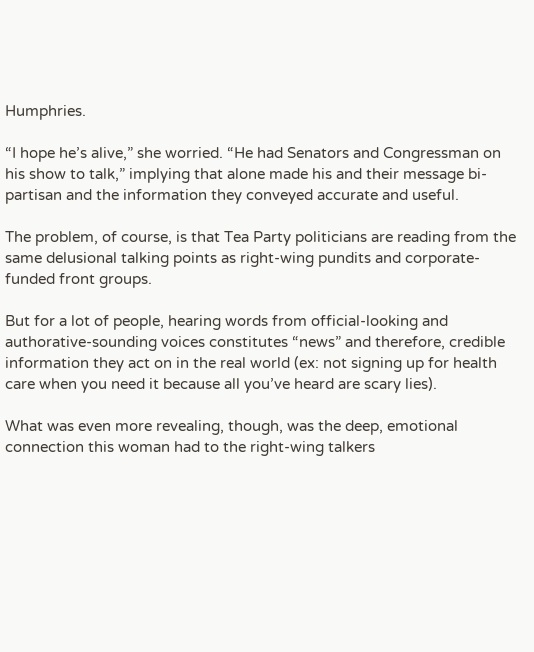Humphries.

“I hope he’s alive,” she worried. “He had Senators and Congressman on his show to talk,” implying that alone made his and their message bi-partisan and the information they conveyed accurate and useful.

The problem, of course, is that Tea Party politicians are reading from the same delusional talking points as right-wing pundits and corporate-funded front groups.

But for a lot of people, hearing words from official-looking and authorative-sounding voices constitutes “news” and therefore, credible information they act on in the real world (ex: not signing up for health care when you need it because all you’ve heard are scary lies).

What was even more revealing, though, was the deep, emotional connection this woman had to the right-wing talkers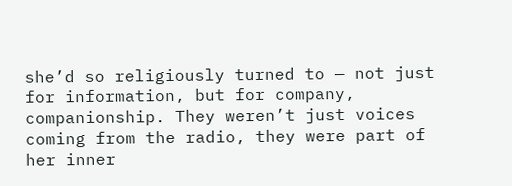she’d so religiously turned to — not just for information, but for company, companionship. They weren’t just voices coming from the radio, they were part of her inner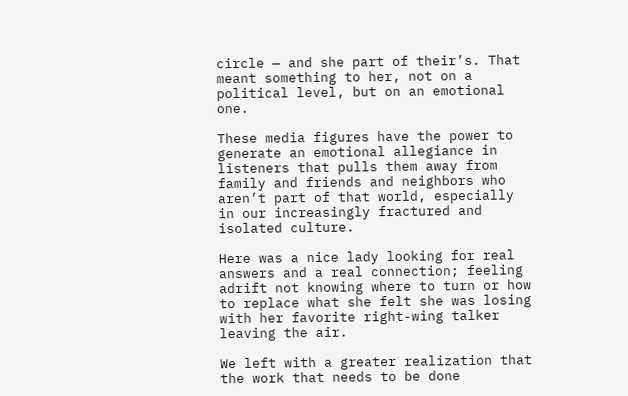circle — and she part of their’s. That meant something to her, not on a political level, but on an emotional one.

These media figures have the power to generate an emotional allegiance in listeners that pulls them away from family and friends and neighbors who aren’t part of that world, especially in our increasingly fractured and isolated culture.

Here was a nice lady looking for real answers and a real connection; feeling adrift not knowing where to turn or how to replace what she felt she was losing with her favorite right-wing talker leaving the air.

We left with a greater realization that the work that needs to be done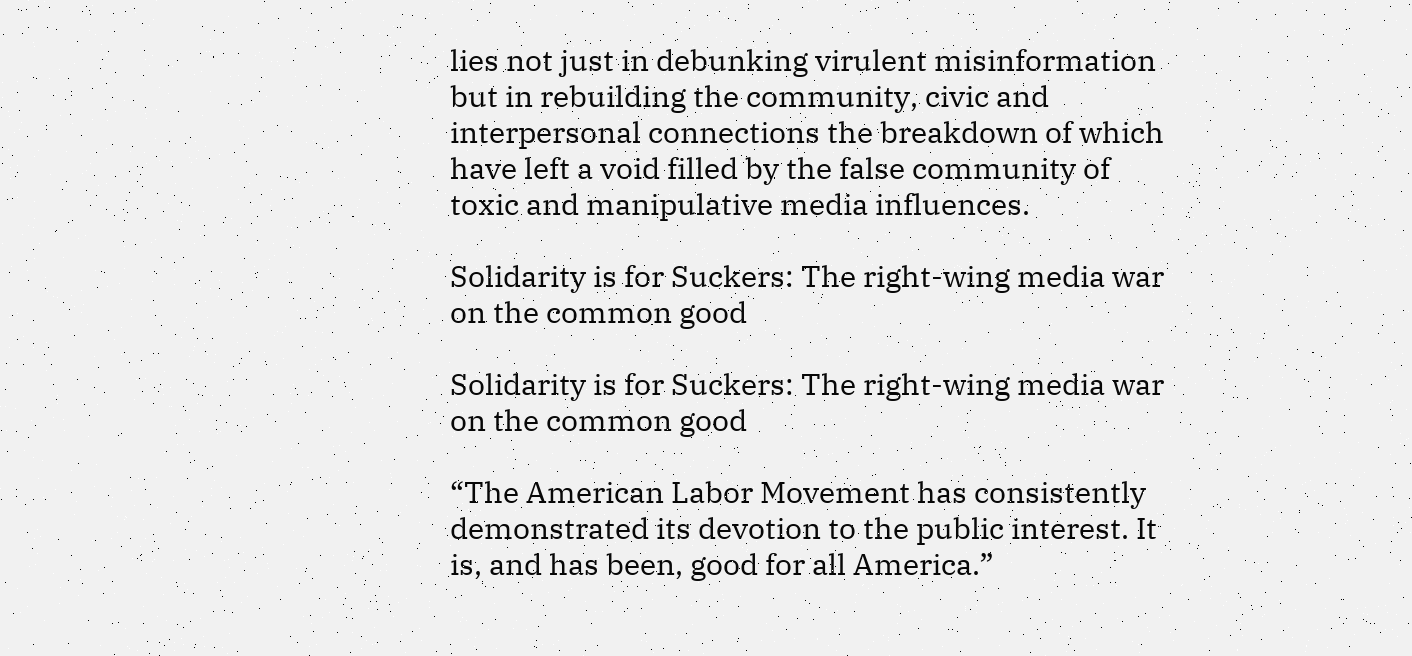lies not just in debunking virulent misinformation but in rebuilding the community, civic and interpersonal connections the breakdown of which have left a void filled by the false community of toxic and manipulative media influences.

Solidarity is for Suckers: The right-wing media war on the common good

Solidarity is for Suckers: The right-wing media war on the common good

“The American Labor Movement has consistently demonstrated its devotion to the public interest. It is, and has been, good for all America.”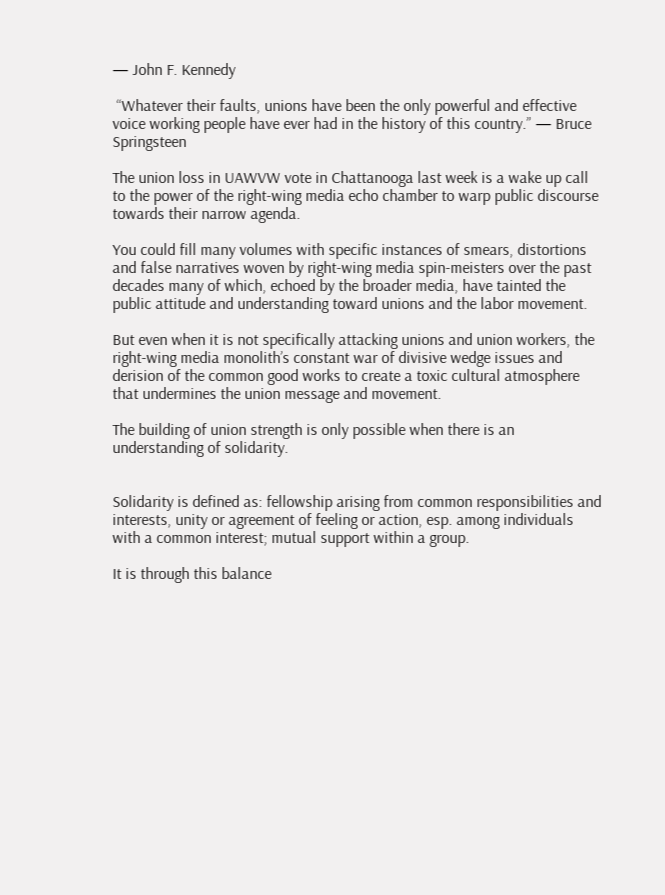— John F. Kennedy

 “Whatever their faults, unions have been the only powerful and effective voice working people have ever had in the history of this country.” — Bruce Springsteen

The union loss in UAWVW vote in Chattanooga last week is a wake up call to the power of the right-wing media echo chamber to warp public discourse towards their narrow agenda.

You could fill many volumes with specific instances of smears, distortions and false narratives woven by right-wing media spin-meisters over the past decades many of which, echoed by the broader media, have tainted the public attitude and understanding toward unions and the labor movement.

But even when it is not specifically attacking unions and union workers, the right-wing media monolith’s constant war of divisive wedge issues and derision of the common good works to create a toxic cultural atmosphere that undermines the union message and movement.

The building of union strength is only possible when there is an understanding of solidarity.


Solidarity is defined as: fellowship arising from common responsibilities and interests, unity or agreement of feeling or action, esp. among individuals with a common interest; mutual support within a group.

It is through this balance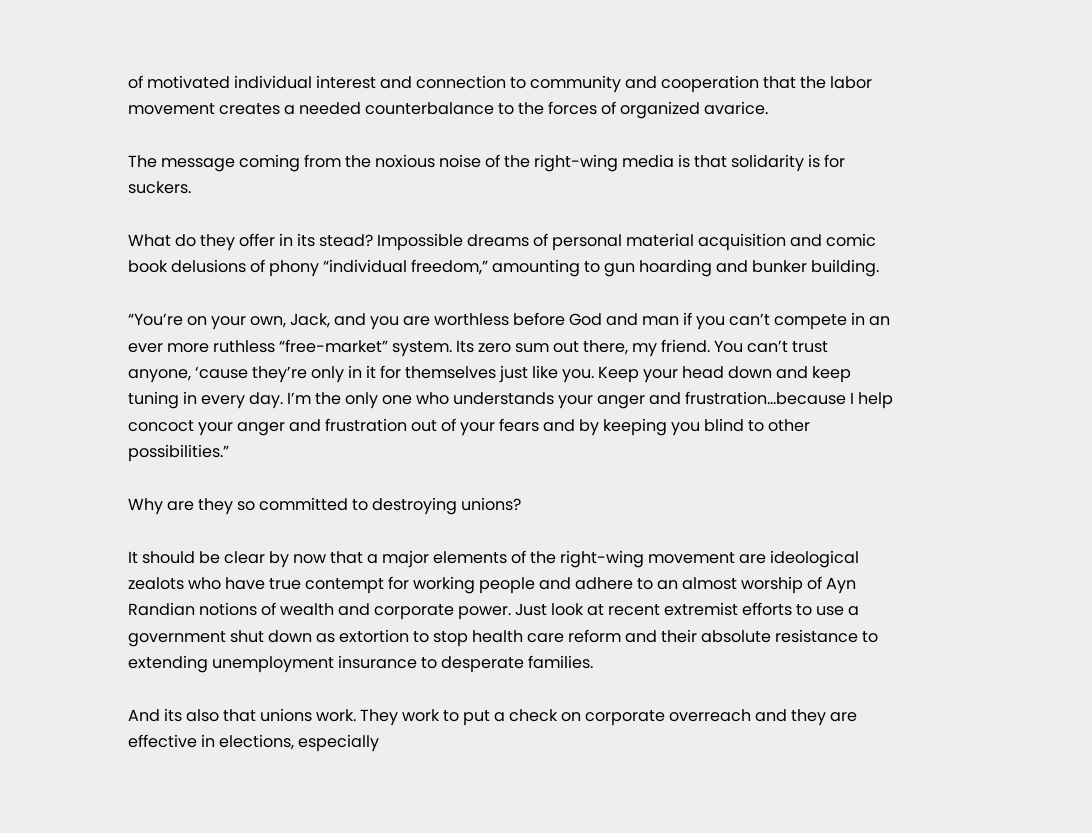of motivated individual interest and connection to community and cooperation that the labor movement creates a needed counterbalance to the forces of organized avarice.

The message coming from the noxious noise of the right-wing media is that solidarity is for suckers.

What do they offer in its stead? Impossible dreams of personal material acquisition and comic book delusions of phony “individual freedom,” amounting to gun hoarding and bunker building.

“You’re on your own, Jack, and you are worthless before God and man if you can’t compete in an ever more ruthless “free-market” system. Its zero sum out there, my friend. You can’t trust anyone, ‘cause they’re only in it for themselves just like you. Keep your head down and keep tuning in every day. I’m the only one who understands your anger and frustration…because I help concoct your anger and frustration out of your fears and by keeping you blind to other possibilities.”

Why are they so committed to destroying unions?

It should be clear by now that a major elements of the right-wing movement are ideological zealots who have true contempt for working people and adhere to an almost worship of Ayn Randian notions of wealth and corporate power. Just look at recent extremist efforts to use a government shut down as extortion to stop health care reform and their absolute resistance to extending unemployment insurance to desperate families.

And its also that unions work. They work to put a check on corporate overreach and they are effective in elections, especially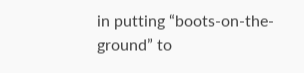in putting “boots-on-the-ground” to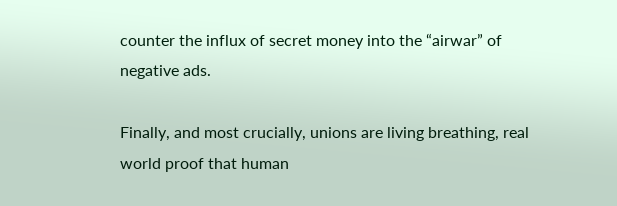counter the influx of secret money into the “airwar” of negative ads.

Finally, and most crucially, unions are living breathing, real world proof that human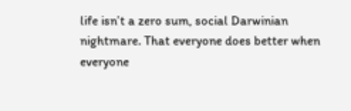life isn’t a zero sum, social Darwinian nightmare. That everyone does better when everyone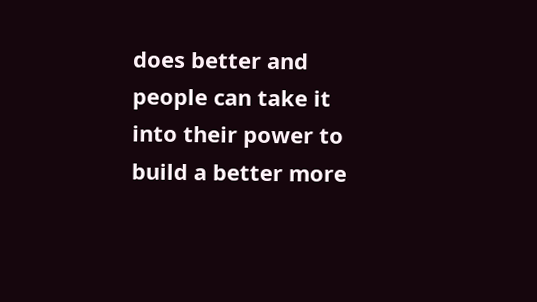does better and people can take it into their power to build a better more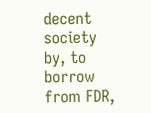decent society by, to borrow from FDR,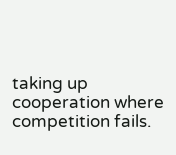taking up cooperation where competition fails.